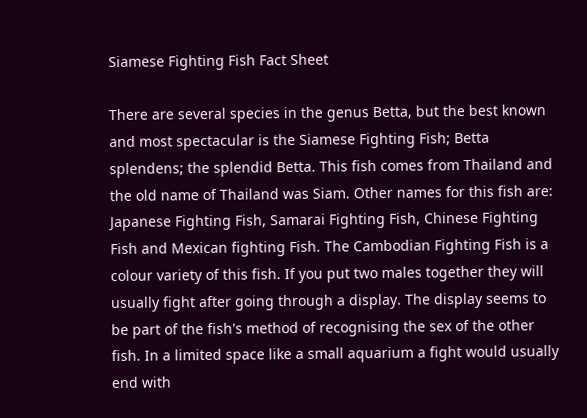Siamese Fighting Fish Fact Sheet

There are several species in the genus Betta, but the best known and most spectacular is the Siamese Fighting Fish; Betta splendens; the splendid Betta. This fish comes from Thailand and the old name of Thailand was Siam. Other names for this fish are: Japanese Fighting Fish, Samarai Fighting Fish, Chinese Fighting Fish and Mexican fighting Fish. The Cambodian Fighting Fish is a colour variety of this fish. If you put two males together they will usually fight after going through a display. The display seems to be part of the fish's method of recognising the sex of the other fish. In a limited space like a small aquarium a fight would usually end with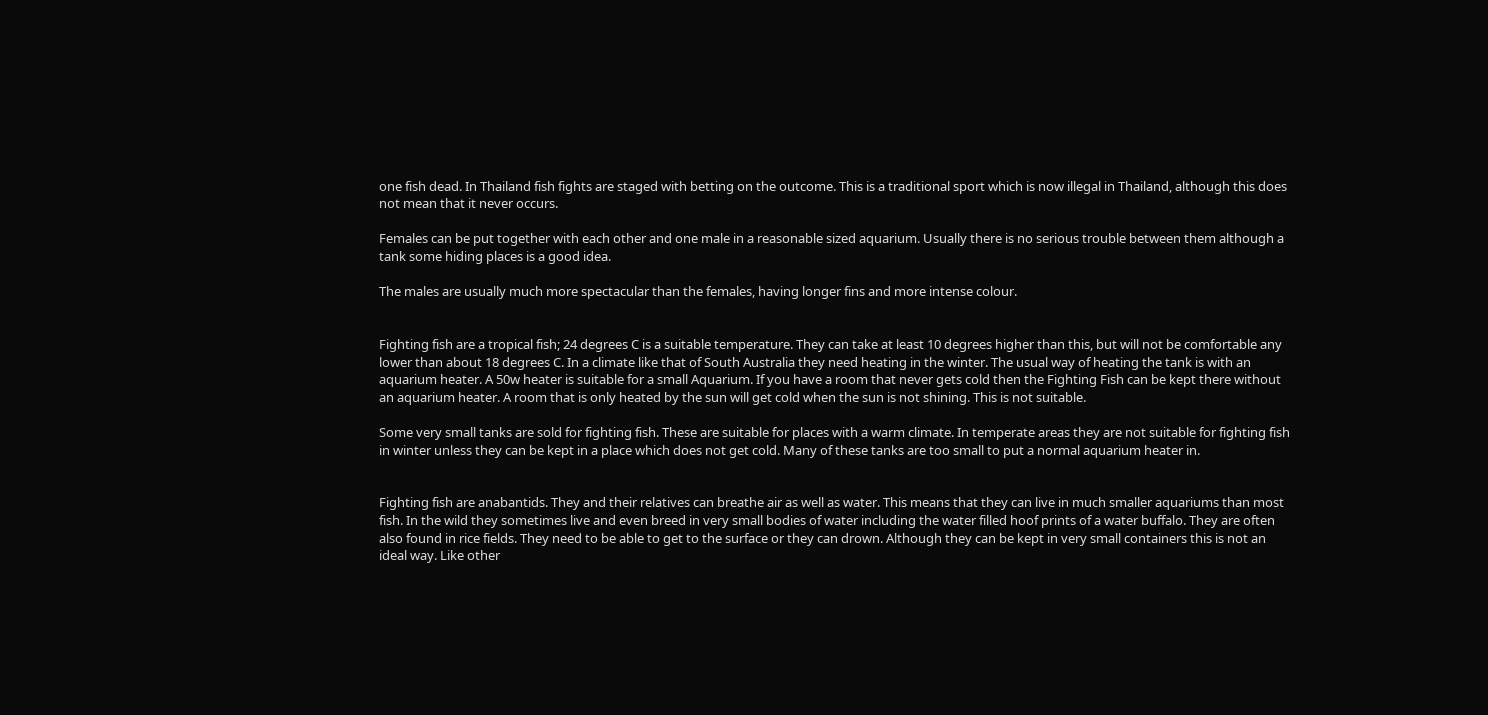one fish dead. In Thailand fish fights are staged with betting on the outcome. This is a traditional sport which is now illegal in Thailand, although this does not mean that it never occurs.

Females can be put together with each other and one male in a reasonable sized aquarium. Usually there is no serious trouble between them although a tank some hiding places is a good idea.

The males are usually much more spectacular than the females, having longer fins and more intense colour.


Fighting fish are a tropical fish; 24 degrees C is a suitable temperature. They can take at least 10 degrees higher than this, but will not be comfortable any lower than about 18 degrees C. In a climate like that of South Australia they need heating in the winter. The usual way of heating the tank is with an aquarium heater. A 50w heater is suitable for a small Aquarium. If you have a room that never gets cold then the Fighting Fish can be kept there without an aquarium heater. A room that is only heated by the sun will get cold when the sun is not shining. This is not suitable.

Some very small tanks are sold for fighting fish. These are suitable for places with a warm climate. In temperate areas they are not suitable for fighting fish in winter unless they can be kept in a place which does not get cold. Many of these tanks are too small to put a normal aquarium heater in.


Fighting fish are anabantids. They and their relatives can breathe air as well as water. This means that they can live in much smaller aquariums than most fish. In the wild they sometimes live and even breed in very small bodies of water including the water filled hoof prints of a water buffalo. They are often also found in rice fields. They need to be able to get to the surface or they can drown. Although they can be kept in very small containers this is not an ideal way. Like other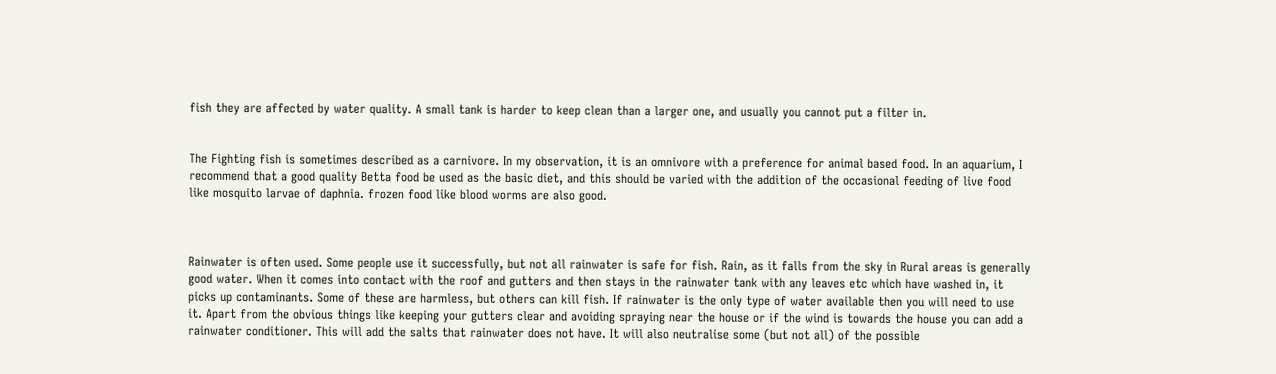fish they are affected by water quality. A small tank is harder to keep clean than a larger one, and usually you cannot put a filter in.


The Fighting fish is sometimes described as a carnivore. In my observation, it is an omnivore with a preference for animal based food. In an aquarium, I recommend that a good quality Betta food be used as the basic diet, and this should be varied with the addition of the occasional feeding of live food like mosquito larvae of daphnia. frozen food like blood worms are also good.



Rainwater is often used. Some people use it successfully, but not all rainwater is safe for fish. Rain, as it falls from the sky in Rural areas is generally good water. When it comes into contact with the roof and gutters and then stays in the rainwater tank with any leaves etc which have washed in, it picks up contaminants. Some of these are harmless, but others can kill fish. If rainwater is the only type of water available then you will need to use it. Apart from the obvious things like keeping your gutters clear and avoiding spraying near the house or if the wind is towards the house you can add a rainwater conditioner. This will add the salts that rainwater does not have. It will also neutralise some (but not all) of the possible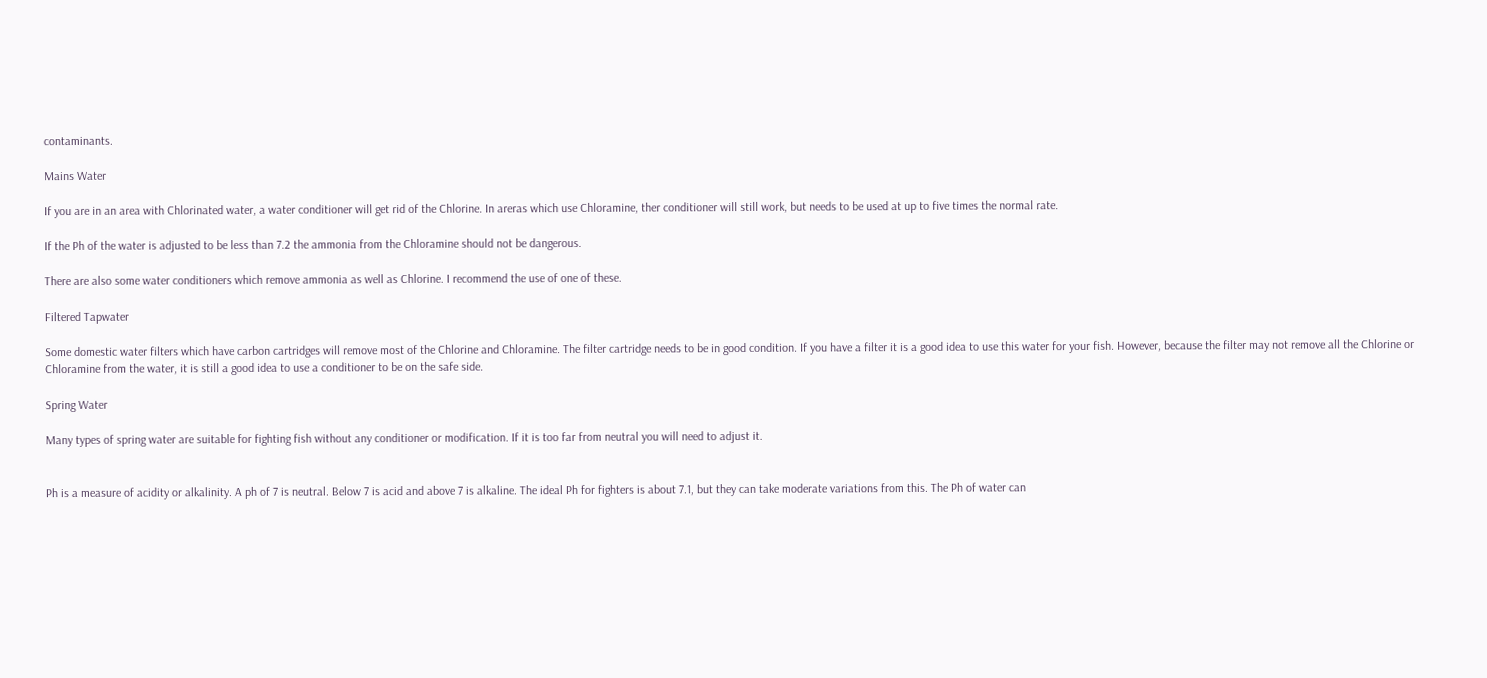contaminants.

Mains Water

If you are in an area with Chlorinated water, a water conditioner will get rid of the Chlorine. In areras which use Chloramine, ther conditioner will still work, but needs to be used at up to five times the normal rate.

If the Ph of the water is adjusted to be less than 7.2 the ammonia from the Chloramine should not be dangerous.

There are also some water conditioners which remove ammonia as well as Chlorine. I recommend the use of one of these.

Filtered Tapwater

Some domestic water filters which have carbon cartridges will remove most of the Chlorine and Chloramine. The filter cartridge needs to be in good condition. If you have a filter it is a good idea to use this water for your fish. However, because the filter may not remove all the Chlorine or Chloramine from the water, it is still a good idea to use a conditioner to be on the safe side.

Spring Water

Many types of spring water are suitable for fighting fish without any conditioner or modification. If it is too far from neutral you will need to adjust it.


Ph is a measure of acidity or alkalinity. A ph of 7 is neutral. Below 7 is acid and above 7 is alkaline. The ideal Ph for fighters is about 7.1, but they can take moderate variations from this. The Ph of water can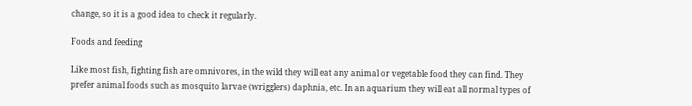change, so it is a good idea to check it regularly.

Foods and feeding

Like most fish, fighting fish are omnivores, in the wild they will eat any animal or vegetable food they can find. They prefer animal foods such as mosquito larvae (wrigglers) daphnia, etc. In an aquarium they will eat all normal types of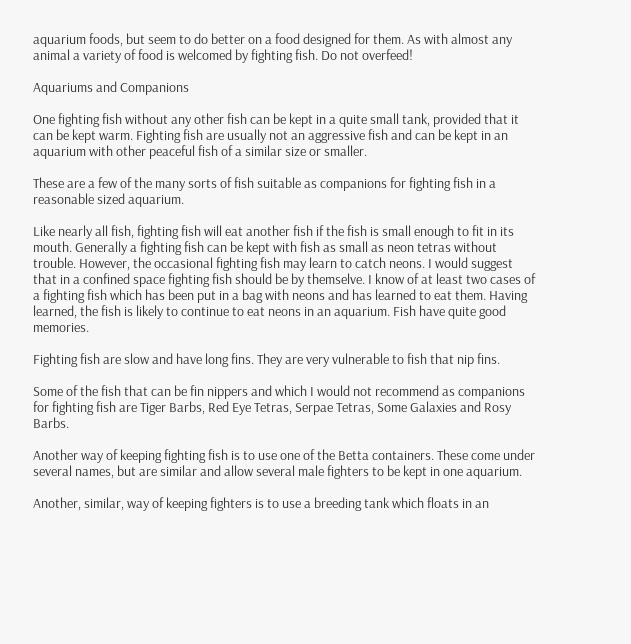aquarium foods, but seem to do better on a food designed for them. As with almost any animal a variety of food is welcomed by fighting fish. Do not overfeed!

Aquariums and Companions

One fighting fish without any other fish can be kept in a quite small tank, provided that it can be kept warm. Fighting fish are usually not an aggressive fish and can be kept in an aquarium with other peaceful fish of a similar size or smaller.

These are a few of the many sorts of fish suitable as companions for fighting fish in a reasonable sized aquarium.

Like nearly all fish, fighting fish will eat another fish if the fish is small enough to fit in its mouth. Generally a fighting fish can be kept with fish as small as neon tetras without trouble. However, the occasional fighting fish may learn to catch neons. I would suggest that in a confined space fighting fish should be by themselve. I know of at least two cases of a fighting fish which has been put in a bag with neons and has learned to eat them. Having learned, the fish is likely to continue to eat neons in an aquarium. Fish have quite good memories.

Fighting fish are slow and have long fins. They are very vulnerable to fish that nip fins.

Some of the fish that can be fin nippers and which I would not recommend as companions for fighting fish are Tiger Barbs, Red Eye Tetras, Serpae Tetras, Some Galaxies and Rosy Barbs.

Another way of keeping fighting fish is to use one of the Betta containers. These come under several names, but are similar and allow several male fighters to be kept in one aquarium.

Another, similar, way of keeping fighters is to use a breeding tank which floats in an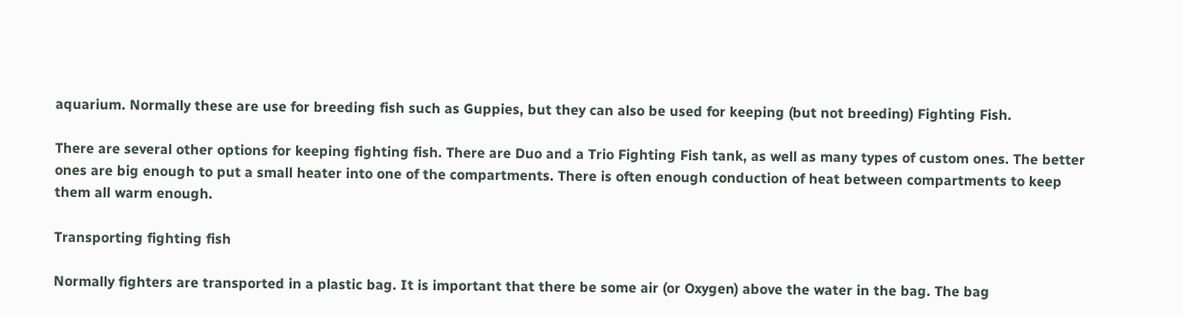aquarium. Normally these are use for breeding fish such as Guppies, but they can also be used for keeping (but not breeding) Fighting Fish.

There are several other options for keeping fighting fish. There are Duo and a Trio Fighting Fish tank, as well as many types of custom ones. The better ones are big enough to put a small heater into one of the compartments. There is often enough conduction of heat between compartments to keep them all warm enough.

Transporting fighting fish

Normally fighters are transported in a plastic bag. It is important that there be some air (or Oxygen) above the water in the bag. The bag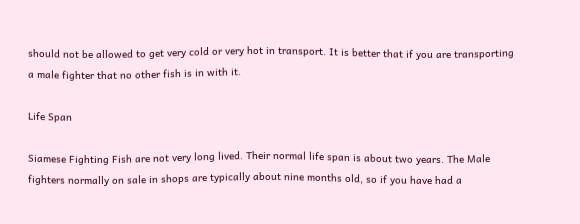should not be allowed to get very cold or very hot in transport. It is better that if you are transporting a male fighter that no other fish is in with it.

Life Span

Siamese Fighting Fish are not very long lived. Their normal life span is about two years. The Male fighters normally on sale in shops are typically about nine months old, so if you have had a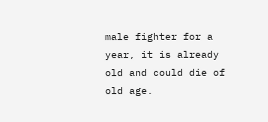male fighter for a year, it is already old and could die of old age.